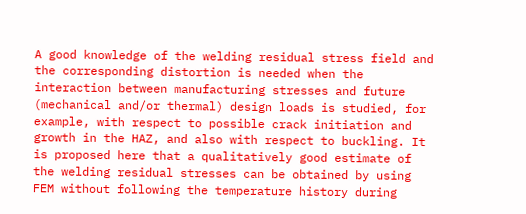A good knowledge of the welding residual stress field and the corresponding distortion is needed when the interaction between manufacturing stresses and future (mechanical and/or thermal) design loads is studied, for example, with respect to possible crack initiation and growth in the HAZ, and also with respect to buckling. It is proposed here that a qualitatively good estimate of the welding residual stresses can be obtained by using FEM without following the temperature history during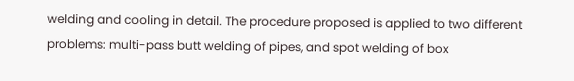welding and cooling in detail. The procedure proposed is applied to two different problems: multi-pass butt welding of pipes, and spot welding of box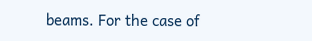beams. For the case of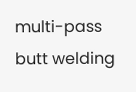multi-pass butt welding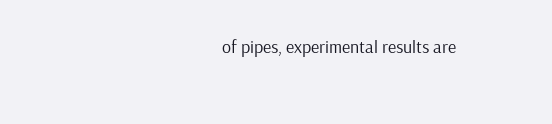of pipes, experimental results are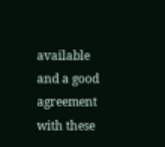available and a good agreement with these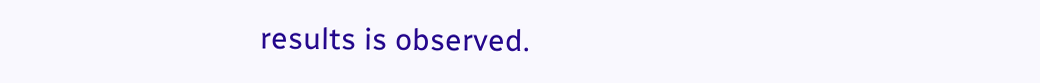results is observed.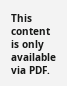This content is only available via PDF.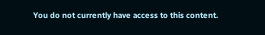You do not currently have access to this content.